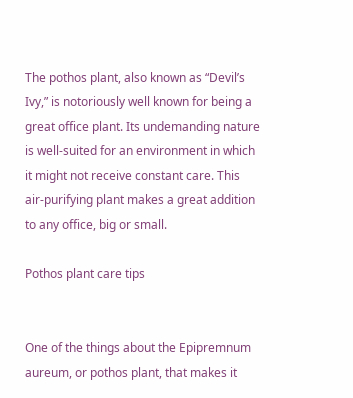The pothos plant, also known as “Devil’s Ivy,” is notoriously well known for being a great office plant. Its undemanding nature is well-suited for an environment in which it might not receive constant care. This air-purifying plant makes a great addition to any office, big or small.

Pothos plant care tips


One of the things about the Epipremnum aureum, or pothos plant, that makes it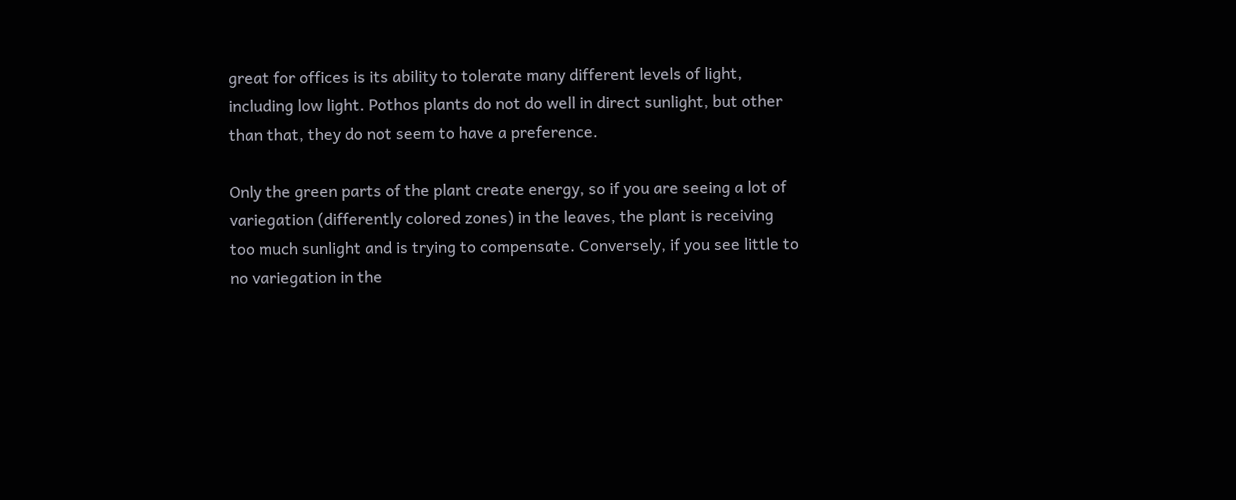great for offices is its ability to tolerate many different levels of light, including low light. Pothos plants do not do well in direct sunlight, but other than that, they do not seem to have a preference.

Only the green parts of the plant create energy, so if you are seeing a lot of variegation (differently colored zones) in the leaves, the plant is receiving too much sunlight and is trying to compensate. Conversely, if you see little to no variegation in the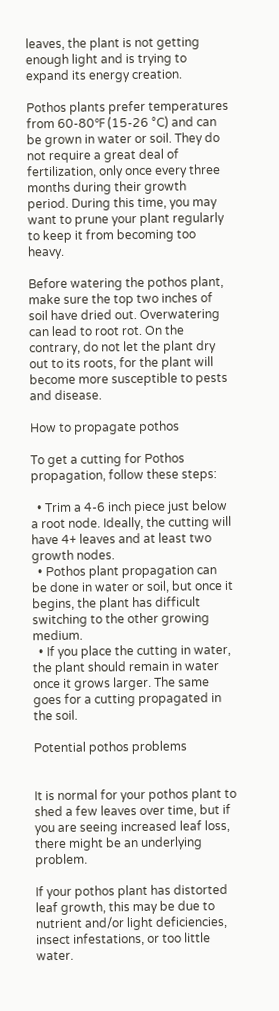leaves, the plant is not getting enough light and is trying to expand its energy creation.

Pothos plants prefer temperatures from 60-80℉ (15-26 °C) and can be grown in water or soil. They do not require a great deal of fertilization, only once every three months during their growth period. During this time, you may want to prune your plant regularly to keep it from becoming too heavy.

Before watering the pothos plant, make sure the top two inches of soil have dried out. Overwatering can lead to root rot. On the contrary, do not let the plant dry out to its roots, for the plant will become more susceptible to pests and disease.

How to propagate pothos

To get a cutting for Pothos propagation, follow these steps:

  • Trim a 4-6 inch piece just below a root node. Ideally, the cutting will have 4+ leaves and at least two growth nodes.
  • Pothos plant propagation can be done in water or soil, but once it begins, the plant has difficult switching to the other growing medium.
  • If you place the cutting in water, the plant should remain in water once it grows larger. The same goes for a cutting propagated in the soil.

Potential pothos problems


It is normal for your pothos plant to shed a few leaves over time, but if you are seeing increased leaf loss, there might be an underlying problem.

If your pothos plant has distorted leaf growth, this may be due to nutrient and/or light deficiencies, insect infestations, or too little water.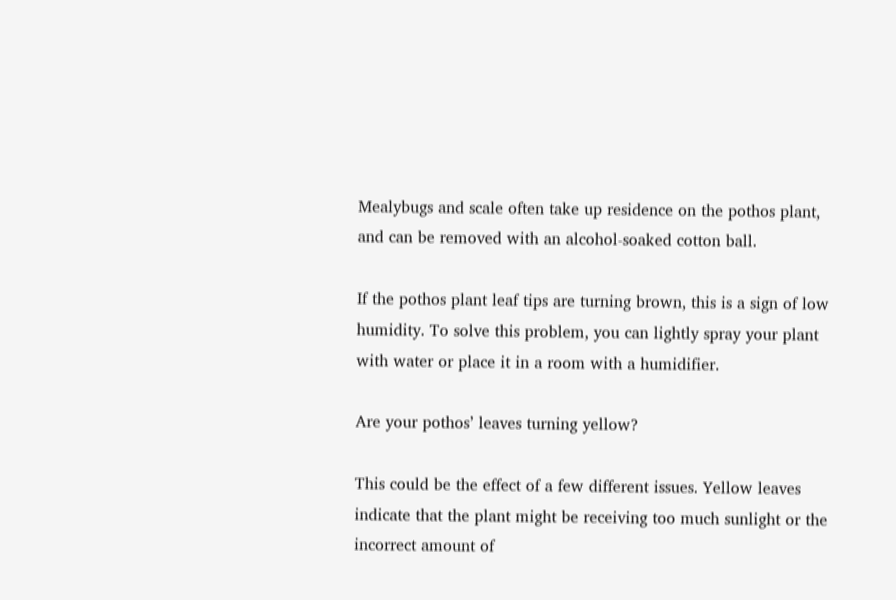Mealybugs and scale often take up residence on the pothos plant, and can be removed with an alcohol-soaked cotton ball.

If the pothos plant leaf tips are turning brown, this is a sign of low humidity. To solve this problem, you can lightly spray your plant with water or place it in a room with a humidifier.

Are your pothos’ leaves turning yellow?

This could be the effect of a few different issues. Yellow leaves indicate that the plant might be receiving too much sunlight or the incorrect amount of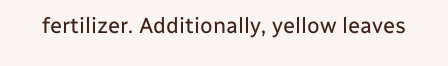fertilizer. Additionally, yellow leaves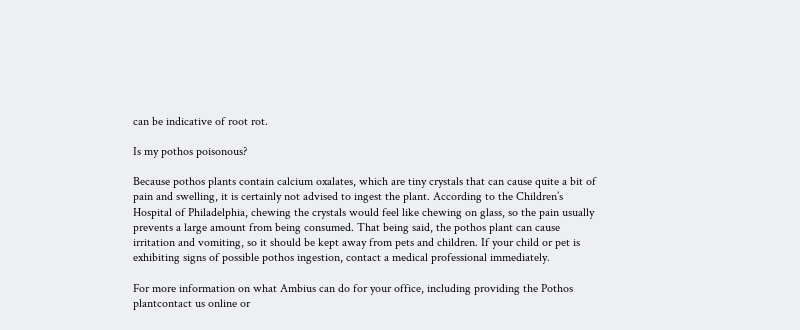can be indicative of root rot.

Is my pothos poisonous?

Because pothos plants contain calcium oxalates, which are tiny crystals that can cause quite a bit of pain and swelling, it is certainly not advised to ingest the plant. According to the Children’s Hospital of Philadelphia, chewing the crystals would feel like chewing on glass, so the pain usually prevents a large amount from being consumed. That being said, the pothos plant can cause irritation and vomiting, so it should be kept away from pets and children. If your child or pet is exhibiting signs of possible pothos ingestion, contact a medical professional immediately.

For more information on what Ambius can do for your office, including providing the Pothos plantcontact us online or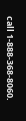call 1-888-368-8060.